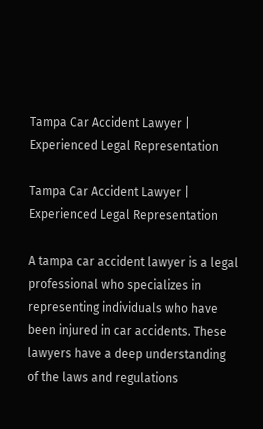Tampa Car Accident Lawyer | Experienced Legal Representation

Tampa Car Accident Lawyer | Experienced Legal Representation

A tampa car accident lawyer is a legal professional who specializes in representing individuals who have been injured in car accidents. These lawyers have a deep understanding of the laws and regulations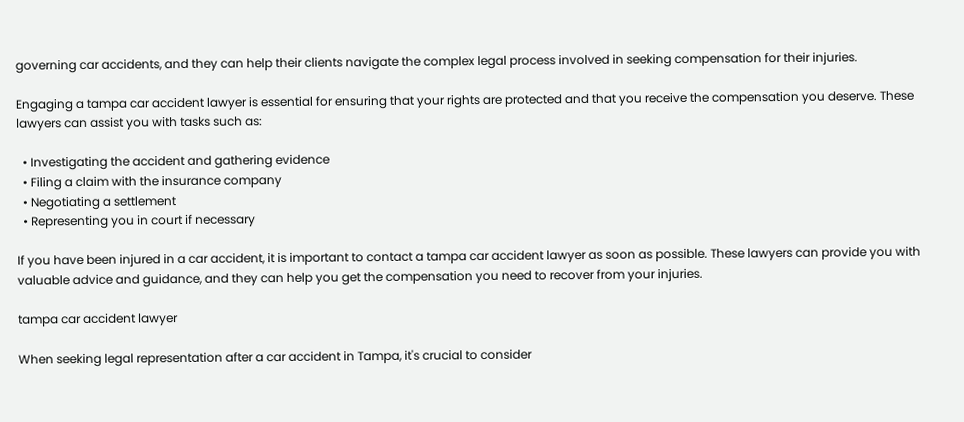governing car accidents, and they can help their clients navigate the complex legal process involved in seeking compensation for their injuries.

Engaging a tampa car accident lawyer is essential for ensuring that your rights are protected and that you receive the compensation you deserve. These lawyers can assist you with tasks such as:

  • Investigating the accident and gathering evidence
  • Filing a claim with the insurance company
  • Negotiating a settlement
  • Representing you in court if necessary

If you have been injured in a car accident, it is important to contact a tampa car accident lawyer as soon as possible. These lawyers can provide you with valuable advice and guidance, and they can help you get the compensation you need to recover from your injuries.

tampa car accident lawyer

When seeking legal representation after a car accident in Tampa, it's crucial to consider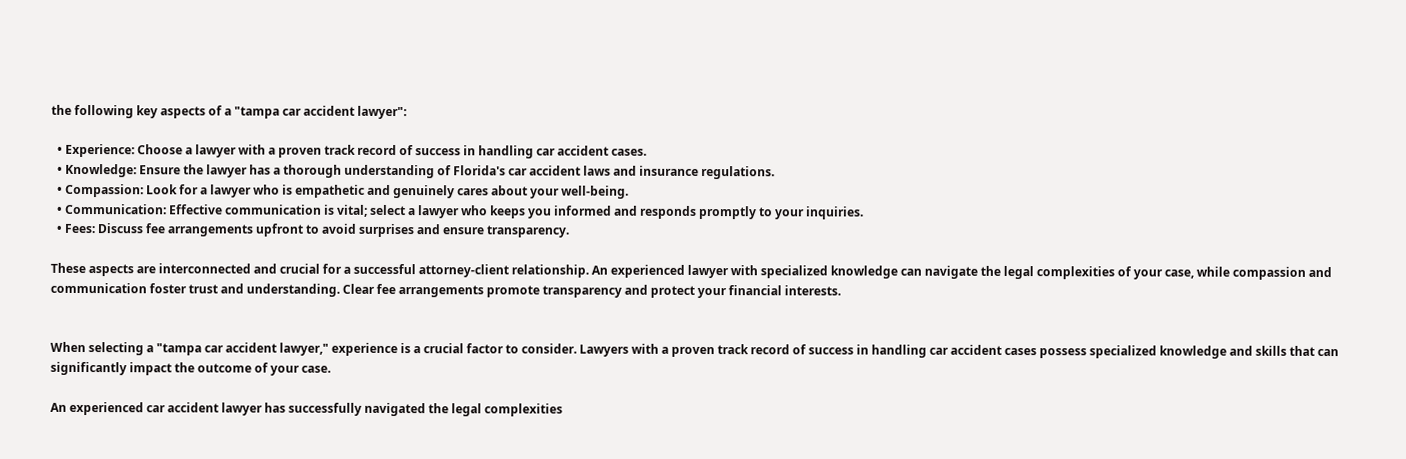the following key aspects of a "tampa car accident lawyer":

  • Experience: Choose a lawyer with a proven track record of success in handling car accident cases.
  • Knowledge: Ensure the lawyer has a thorough understanding of Florida's car accident laws and insurance regulations.
  • Compassion: Look for a lawyer who is empathetic and genuinely cares about your well-being.
  • Communication: Effective communication is vital; select a lawyer who keeps you informed and responds promptly to your inquiries.
  • Fees: Discuss fee arrangements upfront to avoid surprises and ensure transparency.

These aspects are interconnected and crucial for a successful attorney-client relationship. An experienced lawyer with specialized knowledge can navigate the legal complexities of your case, while compassion and communication foster trust and understanding. Clear fee arrangements promote transparency and protect your financial interests.


When selecting a "tampa car accident lawyer," experience is a crucial factor to consider. Lawyers with a proven track record of success in handling car accident cases possess specialized knowledge and skills that can significantly impact the outcome of your case.

An experienced car accident lawyer has successfully navigated the legal complexities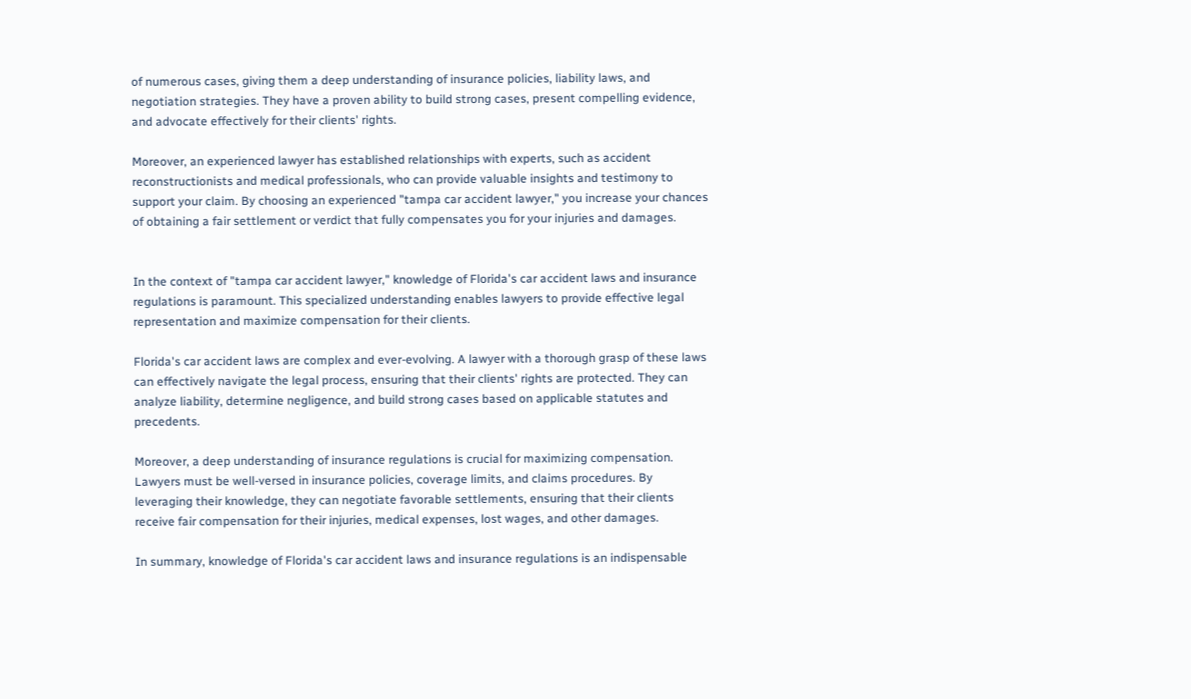of numerous cases, giving them a deep understanding of insurance policies, liability laws, and negotiation strategies. They have a proven ability to build strong cases, present compelling evidence, and advocate effectively for their clients' rights.

Moreover, an experienced lawyer has established relationships with experts, such as accident reconstructionists and medical professionals, who can provide valuable insights and testimony to support your claim. By choosing an experienced "tampa car accident lawyer," you increase your chances of obtaining a fair settlement or verdict that fully compensates you for your injuries and damages.


In the context of "tampa car accident lawyer," knowledge of Florida's car accident laws and insurance regulations is paramount. This specialized understanding enables lawyers to provide effective legal representation and maximize compensation for their clients.

Florida's car accident laws are complex and ever-evolving. A lawyer with a thorough grasp of these laws can effectively navigate the legal process, ensuring that their clients' rights are protected. They can analyze liability, determine negligence, and build strong cases based on applicable statutes and precedents.

Moreover, a deep understanding of insurance regulations is crucial for maximizing compensation. Lawyers must be well-versed in insurance policies, coverage limits, and claims procedures. By leveraging their knowledge, they can negotiate favorable settlements, ensuring that their clients receive fair compensation for their injuries, medical expenses, lost wages, and other damages.

In summary, knowledge of Florida's car accident laws and insurance regulations is an indispensable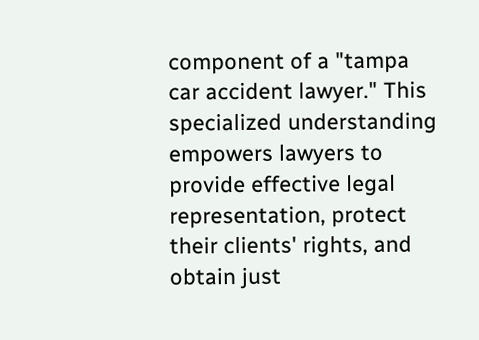component of a "tampa car accident lawyer." This specialized understanding empowers lawyers to provide effective legal representation, protect their clients' rights, and obtain just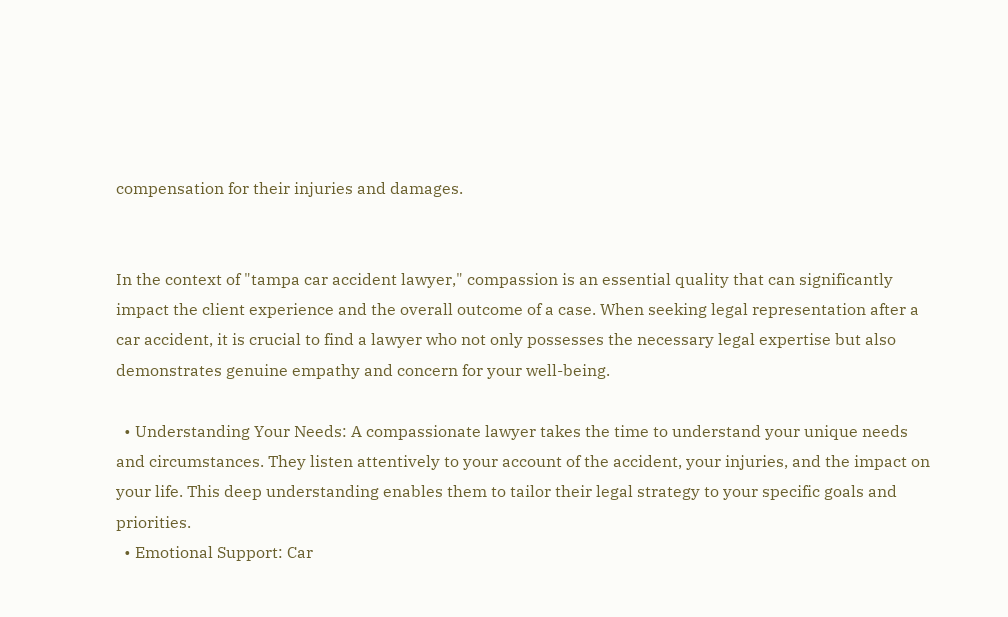compensation for their injuries and damages.


In the context of "tampa car accident lawyer," compassion is an essential quality that can significantly impact the client experience and the overall outcome of a case. When seeking legal representation after a car accident, it is crucial to find a lawyer who not only possesses the necessary legal expertise but also demonstrates genuine empathy and concern for your well-being.

  • Understanding Your Needs: A compassionate lawyer takes the time to understand your unique needs and circumstances. They listen attentively to your account of the accident, your injuries, and the impact on your life. This deep understanding enables them to tailor their legal strategy to your specific goals and priorities.
  • Emotional Support: Car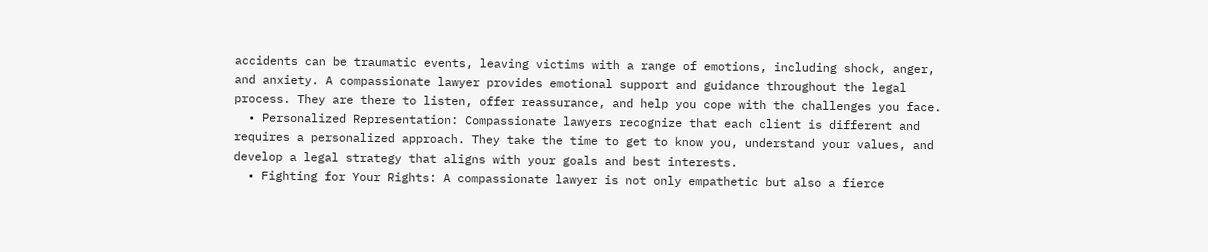accidents can be traumatic events, leaving victims with a range of emotions, including shock, anger, and anxiety. A compassionate lawyer provides emotional support and guidance throughout the legal process. They are there to listen, offer reassurance, and help you cope with the challenges you face.
  • Personalized Representation: Compassionate lawyers recognize that each client is different and requires a personalized approach. They take the time to get to know you, understand your values, and develop a legal strategy that aligns with your goals and best interests.
  • Fighting for Your Rights: A compassionate lawyer is not only empathetic but also a fierce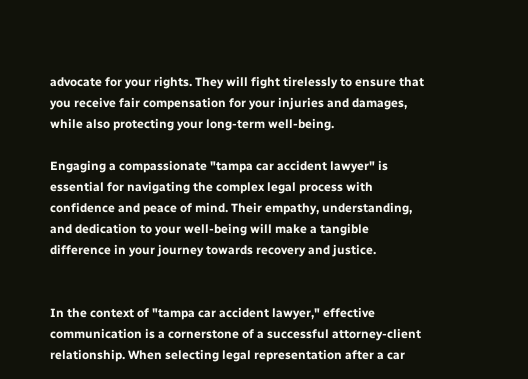advocate for your rights. They will fight tirelessly to ensure that you receive fair compensation for your injuries and damages, while also protecting your long-term well-being.

Engaging a compassionate "tampa car accident lawyer" is essential for navigating the complex legal process with confidence and peace of mind. Their empathy, understanding, and dedication to your well-being will make a tangible difference in your journey towards recovery and justice.


In the context of "tampa car accident lawyer," effective communication is a cornerstone of a successful attorney-client relationship. When selecting legal representation after a car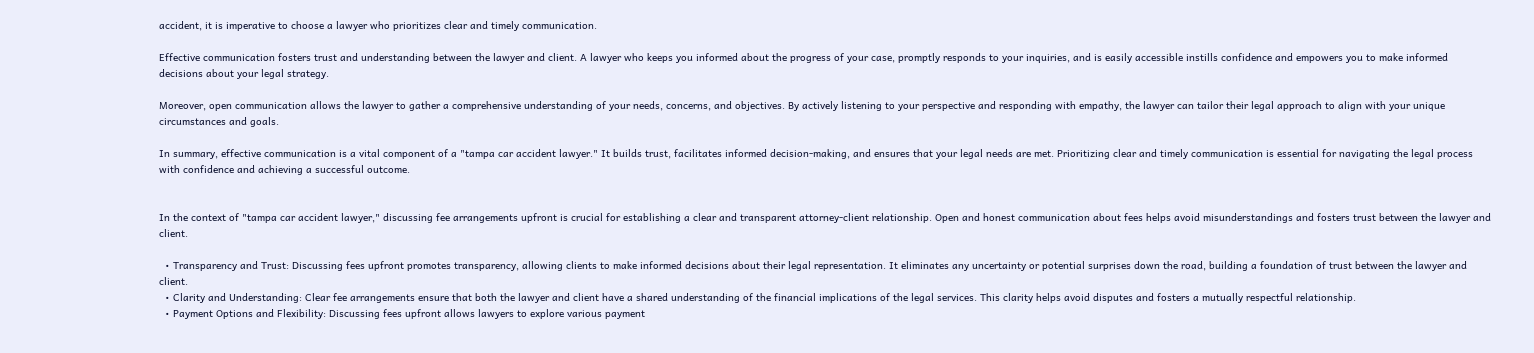accident, it is imperative to choose a lawyer who prioritizes clear and timely communication.

Effective communication fosters trust and understanding between the lawyer and client. A lawyer who keeps you informed about the progress of your case, promptly responds to your inquiries, and is easily accessible instills confidence and empowers you to make informed decisions about your legal strategy.

Moreover, open communication allows the lawyer to gather a comprehensive understanding of your needs, concerns, and objectives. By actively listening to your perspective and responding with empathy, the lawyer can tailor their legal approach to align with your unique circumstances and goals.

In summary, effective communication is a vital component of a "tampa car accident lawyer." It builds trust, facilitates informed decision-making, and ensures that your legal needs are met. Prioritizing clear and timely communication is essential for navigating the legal process with confidence and achieving a successful outcome.


In the context of "tampa car accident lawyer," discussing fee arrangements upfront is crucial for establishing a clear and transparent attorney-client relationship. Open and honest communication about fees helps avoid misunderstandings and fosters trust between the lawyer and client.

  • Transparency and Trust: Discussing fees upfront promotes transparency, allowing clients to make informed decisions about their legal representation. It eliminates any uncertainty or potential surprises down the road, building a foundation of trust between the lawyer and client.
  • Clarity and Understanding: Clear fee arrangements ensure that both the lawyer and client have a shared understanding of the financial implications of the legal services. This clarity helps avoid disputes and fosters a mutually respectful relationship.
  • Payment Options and Flexibility: Discussing fees upfront allows lawyers to explore various payment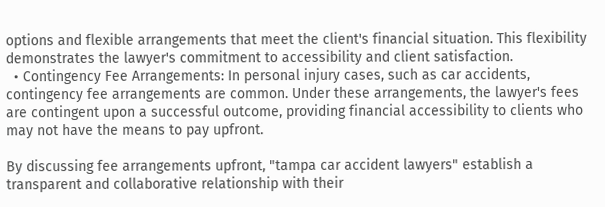options and flexible arrangements that meet the client's financial situation. This flexibility demonstrates the lawyer's commitment to accessibility and client satisfaction.
  • Contingency Fee Arrangements: In personal injury cases, such as car accidents, contingency fee arrangements are common. Under these arrangements, the lawyer's fees are contingent upon a successful outcome, providing financial accessibility to clients who may not have the means to pay upfront.

By discussing fee arrangements upfront, "tampa car accident lawyers" establish a transparent and collaborative relationship with their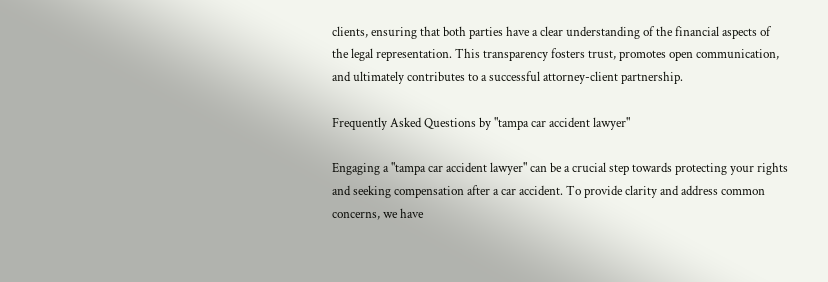clients, ensuring that both parties have a clear understanding of the financial aspects of the legal representation. This transparency fosters trust, promotes open communication, and ultimately contributes to a successful attorney-client partnership.

Frequently Asked Questions by "tampa car accident lawyer"

Engaging a "tampa car accident lawyer" can be a crucial step towards protecting your rights and seeking compensation after a car accident. To provide clarity and address common concerns, we have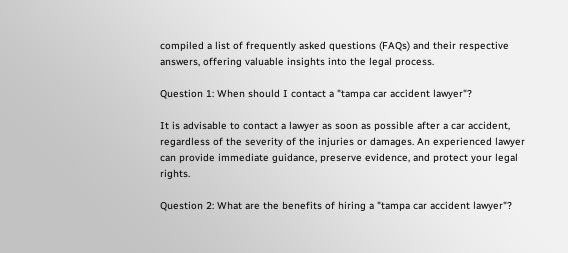compiled a list of frequently asked questions (FAQs) and their respective answers, offering valuable insights into the legal process.

Question 1: When should I contact a "tampa car accident lawyer"?

It is advisable to contact a lawyer as soon as possible after a car accident, regardless of the severity of the injuries or damages. An experienced lawyer can provide immediate guidance, preserve evidence, and protect your legal rights.

Question 2: What are the benefits of hiring a "tampa car accident lawyer"?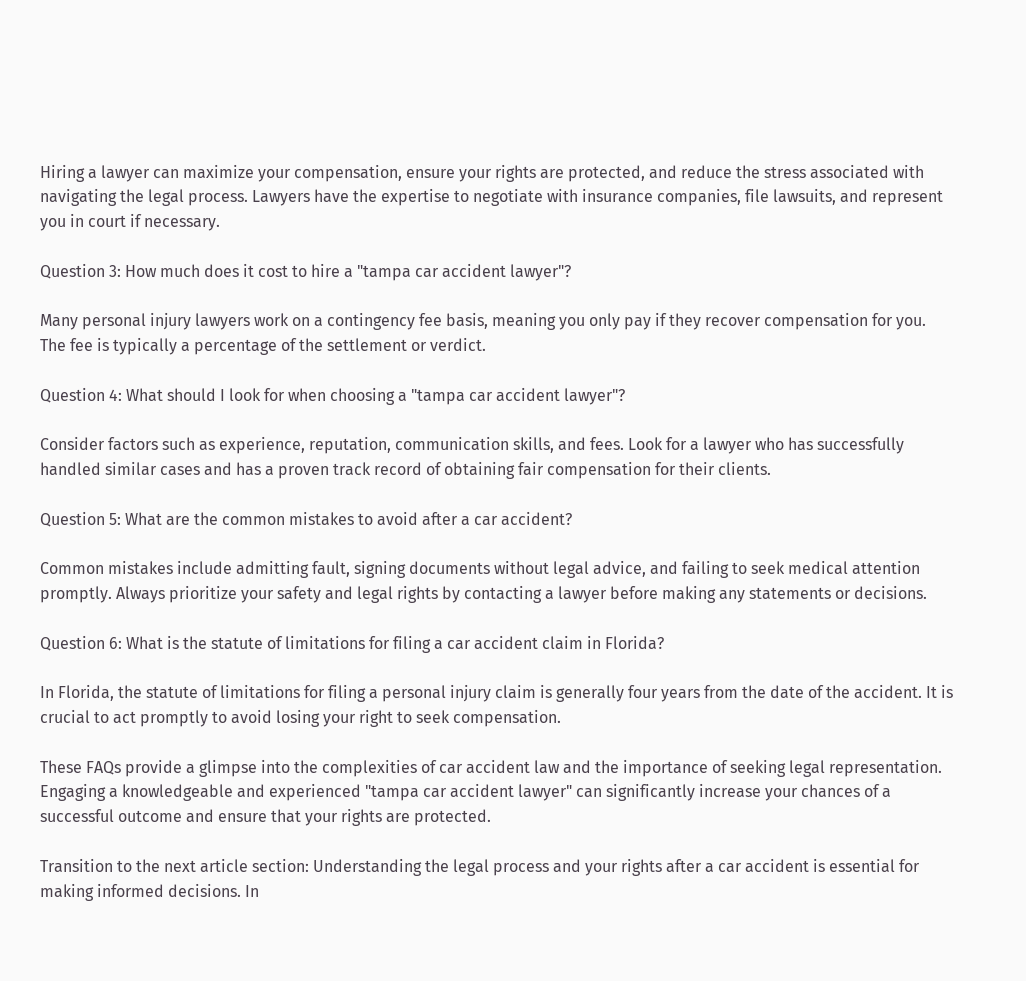Hiring a lawyer can maximize your compensation, ensure your rights are protected, and reduce the stress associated with navigating the legal process. Lawyers have the expertise to negotiate with insurance companies, file lawsuits, and represent you in court if necessary.

Question 3: How much does it cost to hire a "tampa car accident lawyer"?

Many personal injury lawyers work on a contingency fee basis, meaning you only pay if they recover compensation for you. The fee is typically a percentage of the settlement or verdict.

Question 4: What should I look for when choosing a "tampa car accident lawyer"?

Consider factors such as experience, reputation, communication skills, and fees. Look for a lawyer who has successfully handled similar cases and has a proven track record of obtaining fair compensation for their clients.

Question 5: What are the common mistakes to avoid after a car accident?

Common mistakes include admitting fault, signing documents without legal advice, and failing to seek medical attention promptly. Always prioritize your safety and legal rights by contacting a lawyer before making any statements or decisions.

Question 6: What is the statute of limitations for filing a car accident claim in Florida?

In Florida, the statute of limitations for filing a personal injury claim is generally four years from the date of the accident. It is crucial to act promptly to avoid losing your right to seek compensation.

These FAQs provide a glimpse into the complexities of car accident law and the importance of seeking legal representation. Engaging a knowledgeable and experienced "tampa car accident lawyer" can significantly increase your chances of a successful outcome and ensure that your rights are protected.

Transition to the next article section: Understanding the legal process and your rights after a car accident is essential for making informed decisions. In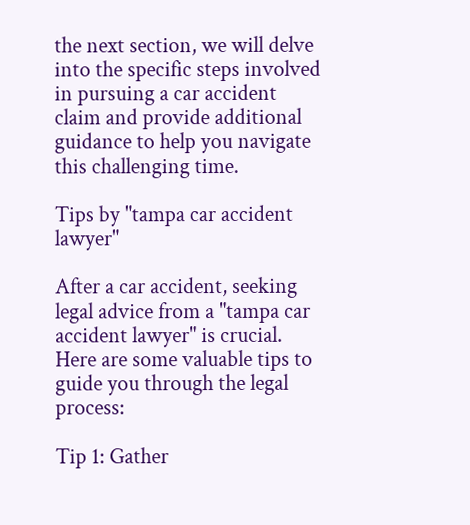the next section, we will delve into the specific steps involved in pursuing a car accident claim and provide additional guidance to help you navigate this challenging time.

Tips by "tampa car accident lawyer"

After a car accident, seeking legal advice from a "tampa car accident lawyer" is crucial. Here are some valuable tips to guide you through the legal process:

Tip 1: Gather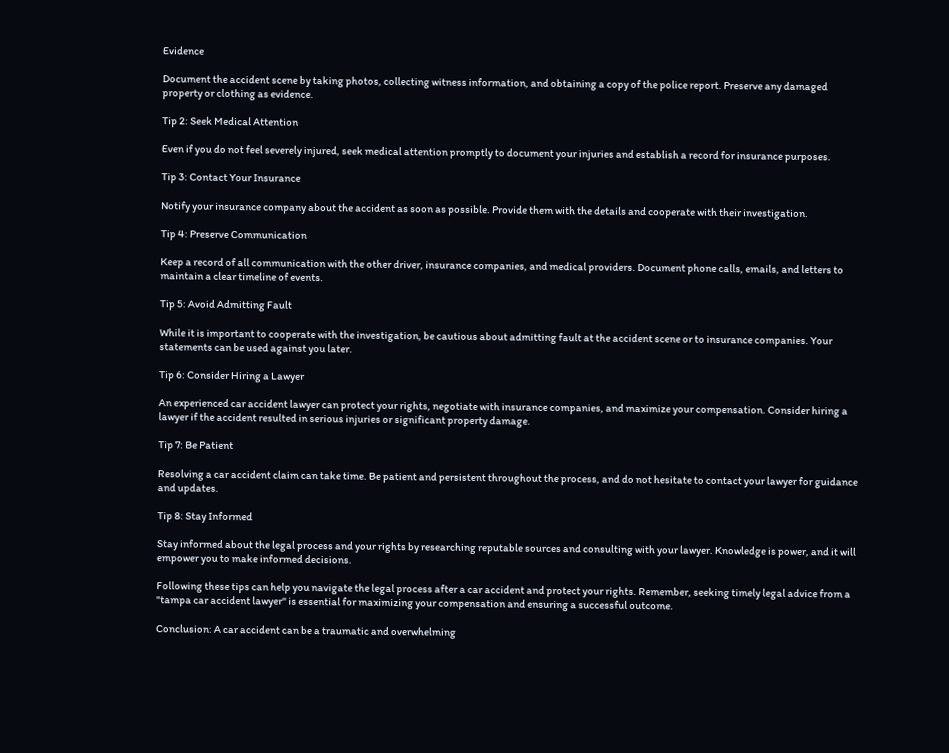Evidence

Document the accident scene by taking photos, collecting witness information, and obtaining a copy of the police report. Preserve any damaged property or clothing as evidence.

Tip 2: Seek Medical Attention

Even if you do not feel severely injured, seek medical attention promptly to document your injuries and establish a record for insurance purposes.

Tip 3: Contact Your Insurance

Notify your insurance company about the accident as soon as possible. Provide them with the details and cooperate with their investigation.

Tip 4: Preserve Communication

Keep a record of all communication with the other driver, insurance companies, and medical providers. Document phone calls, emails, and letters to maintain a clear timeline of events.

Tip 5: Avoid Admitting Fault

While it is important to cooperate with the investigation, be cautious about admitting fault at the accident scene or to insurance companies. Your statements can be used against you later.

Tip 6: Consider Hiring a Lawyer

An experienced car accident lawyer can protect your rights, negotiate with insurance companies, and maximize your compensation. Consider hiring a lawyer if the accident resulted in serious injuries or significant property damage.

Tip 7: Be Patient

Resolving a car accident claim can take time. Be patient and persistent throughout the process, and do not hesitate to contact your lawyer for guidance and updates.

Tip 8: Stay Informed

Stay informed about the legal process and your rights by researching reputable sources and consulting with your lawyer. Knowledge is power, and it will empower you to make informed decisions.

Following these tips can help you navigate the legal process after a car accident and protect your rights. Remember, seeking timely legal advice from a "tampa car accident lawyer" is essential for maximizing your compensation and ensuring a successful outcome.

Conclusion: A car accident can be a traumatic and overwhelming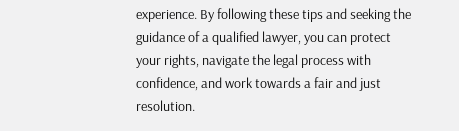experience. By following these tips and seeking the guidance of a qualified lawyer, you can protect your rights, navigate the legal process with confidence, and work towards a fair and just resolution.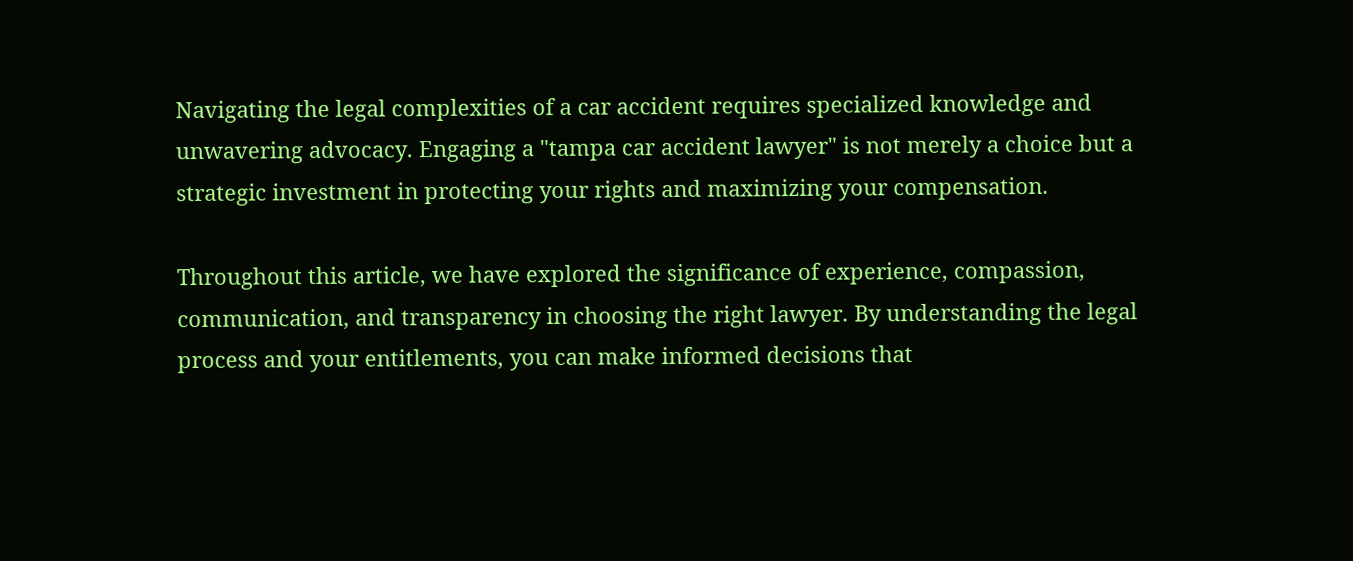Navigating the legal complexities of a car accident requires specialized knowledge and unwavering advocacy. Engaging a "tampa car accident lawyer" is not merely a choice but a strategic investment in protecting your rights and maximizing your compensation.

Throughout this article, we have explored the significance of experience, compassion, communication, and transparency in choosing the right lawyer. By understanding the legal process and your entitlements, you can make informed decisions that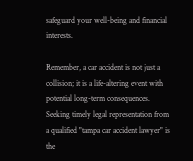safeguard your well-being and financial interests.

Remember, a car accident is not just a collision; it is a life-altering event with potential long-term consequences. Seeking timely legal representation from a qualified "tampa car accident lawyer" is the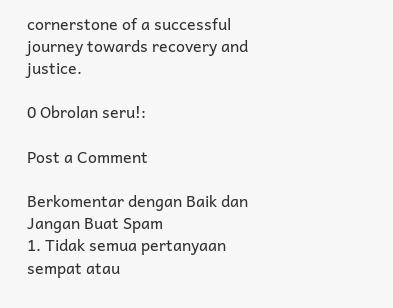cornerstone of a successful journey towards recovery and justice.

0 Obrolan seru!:

Post a Comment

Berkomentar dengan Baik dan Jangan Buat Spam
1. Tidak semua pertanyaan sempat atau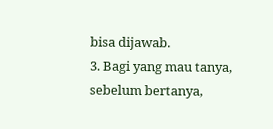bisa dijawab.
3. Bagi yang mau tanya, sebelum bertanya,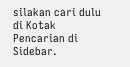silakan cari dulu di Kotak Pencarian di Sidebar.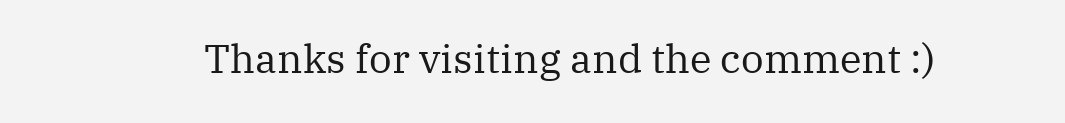Thanks for visiting and the comment :)